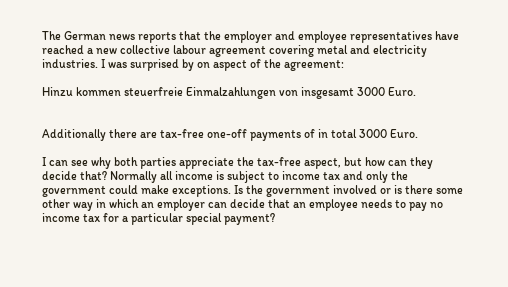The German news reports that the employer and employee representatives have reached a new collective labour agreement covering metal and electricity industries. I was surprised by on aspect of the agreement:

Hinzu kommen steuerfreie Einmalzahlungen von insgesamt 3000 Euro.


Additionally there are tax-free one-off payments of in total 3000 Euro.

I can see why both parties appreciate the tax-free aspect, but how can they decide that? Normally all income is subject to income tax and only the government could make exceptions. Is the government involved or is there some other way in which an employer can decide that an employee needs to pay no income tax for a particular special payment?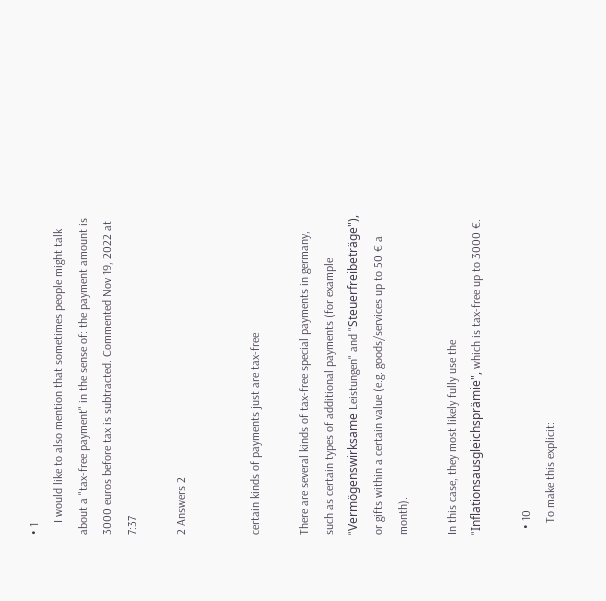• 1
    I would like to also mention that sometimes people might talk about a "tax-free payment" in the sense of: the payment amount is 3000 euros before tax is subtracted. Commented Nov 19, 2022 at 7:37

2 Answers 2


certain kinds of payments just are tax-free

There are several kinds of tax-free special payments in germany, such as certain types of additional payments (for example "Vermögenswirksame Leistungen" and "Steuerfreibeträge"), or gifts within a certain value (e.g. goods/services up to 50 € a month).

In this case, they most likely fully use the "Inflationsausgleichsprämie", which is tax-free up to 3000 €.

  • 10
    To make this explicit: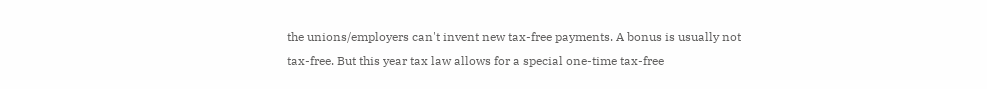the unions/employers can't invent new tax-free payments. A bonus is usually not tax-free. But this year tax law allows for a special one-time tax-free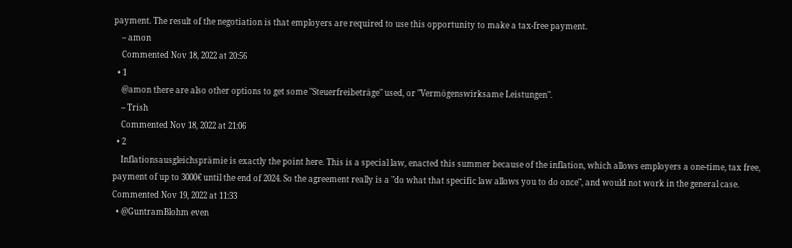payment. The result of the negotiation is that employers are required to use this opportunity to make a tax-free payment.
    – amon
    Commented Nov 18, 2022 at 20:56
  • 1
    @amon there are also other options to get some "Steuerfreibeträge" used, or "Vermögenswirksame Leistungen".
    – Trish
    Commented Nov 18, 2022 at 21:06
  • 2
    Inflationsausgleichsprämie is exactly the point here. This is a special law, enacted this summer because of the inflation, which allows employers a one-time, tax free, payment of up to 3000€ until the end of 2024. So the agreement really is a "do what that specific law allows you to do once", and would not work in the general case. Commented Nov 19, 2022 at 11:33
  • @GuntramBlohm even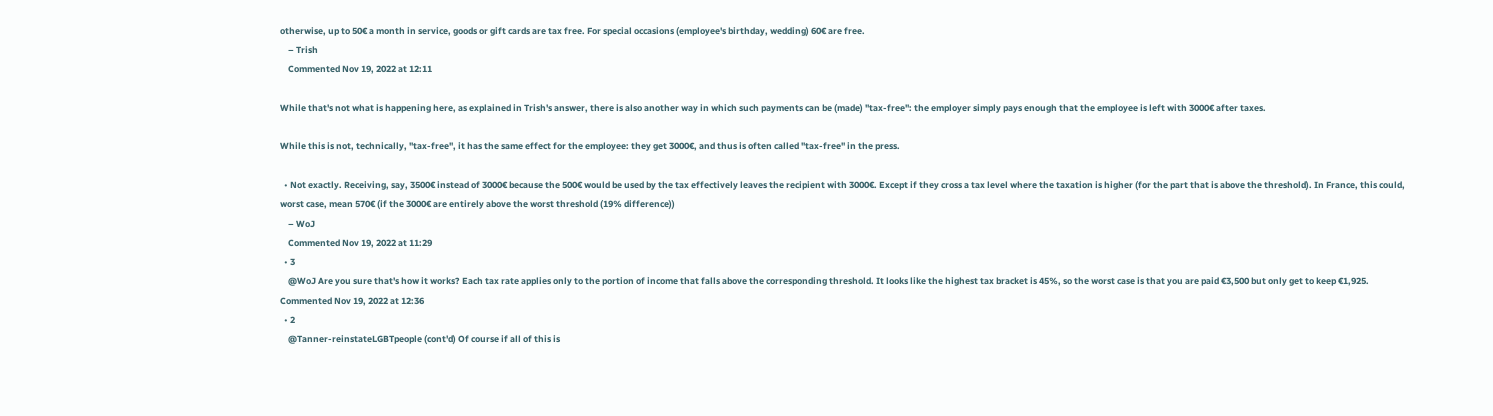otherwise, up to 50€ a month in service, goods or gift cards are tax free. For special occasions (employee's birthday, wedding) 60€ are free.
    – Trish
    Commented Nov 19, 2022 at 12:11

While that's not what is happening here, as explained in Trish's answer, there is also another way in which such payments can be (made) "tax-free": the employer simply pays enough that the employee is left with 3000€ after taxes.

While this is not, technically, "tax-free", it has the same effect for the employee: they get 3000€, and thus is often called "tax-free" in the press.

  • Not exactly. Receiving, say, 3500€ instead of 3000€ because the 500€ would be used by the tax effectively leaves the recipient with 3000€. Except if they cross a tax level where the taxation is higher (for the part that is above the threshold). In France, this could, worst case, mean 570€ (if the 3000€ are entirely above the worst threshold (19% difference))
    – WoJ
    Commented Nov 19, 2022 at 11:29
  • 3
    @WoJ Are you sure that's how it works? Each tax rate applies only to the portion of income that falls above the corresponding threshold. It looks like the highest tax bracket is 45%, so the worst case is that you are paid €3,500 but only get to keep €1,925. Commented Nov 19, 2022 at 12:36
  • 2
    @Tanner-reinstateLGBTpeople (cont'd) Of course if all of this is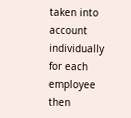taken into account individually for each employee then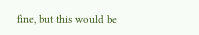fine, but this would be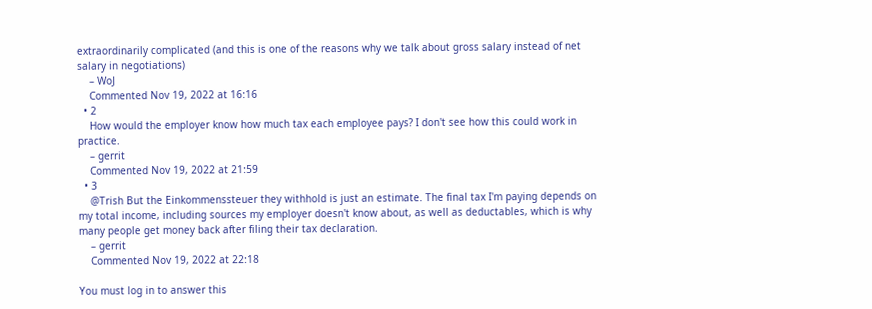extraordinarily complicated (and this is one of the reasons why we talk about gross salary instead of net salary in negotiations)
    – WoJ
    Commented Nov 19, 2022 at 16:16
  • 2
    How would the employer know how much tax each employee pays? I don't see how this could work in practice.
    – gerrit
    Commented Nov 19, 2022 at 21:59
  • 3
    @Trish But the Einkommenssteuer they withhold is just an estimate. The final tax I'm paying depends on my total income, including sources my employer doesn't know about, as well as deductables, which is why many people get money back after filing their tax declaration.
    – gerrit
    Commented Nov 19, 2022 at 22:18

You must log in to answer this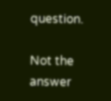question.

Not the answer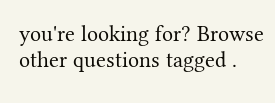you're looking for? Browse other questions tagged .